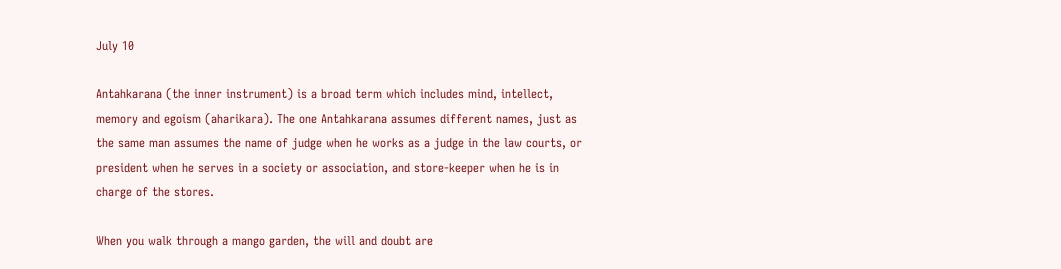July 10

Antahkarana (the inner instrument) is a broad term which includes mind, intellect, memory and egoism (aharikara). The one Antahkarana assumes different names, just as the same man assumes the name of judge when he works as a judge in the law courts, or president when he serves in a society or association, and store-keeper when he is in charge of the stores.

When you walk through a mango garden, the will and doubt are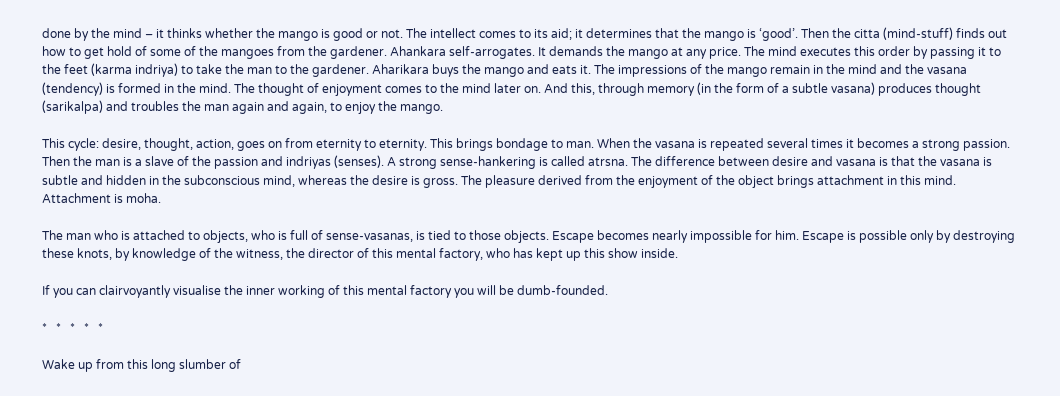done by the mind – it thinks whether the mango is good or not. The intellect comes to its aid; it determines that the mango is ‘good’. Then the citta (mind-stuff) finds out how to get hold of some of the mangoes from the gardener. Ahankara self-arrogates. It demands the mango at any price. The mind executes this order by passing it to the feet (karma indriya) to take the man to the gardener. Aharikara buys the mango and eats it. The impressions of the mango remain in the mind and the vasana (tendency) is formed in the mind. The thought of enjoyment comes to the mind later on. And this, through memory (in the form of a subtle vasana) produces thought (sarikalpa) and troubles the man again and again, to enjoy the mango.

This cycle: desire, thought, action, goes on from eternity to eternity. This brings bondage to man. When the vasana is repeated several times it becomes a strong passion. Then the man is a slave of the passion and indriyas (senses). A strong sense-hankering is called atrsna. The difference between desire and vasana is that the vasana is subtle and hidden in the subconscious mind, whereas the desire is gross. The pleasure derived from the enjoyment of the object brings attachment in this mind. Attachment is moha.

The man who is attached to objects, who is full of sense-vasanas, is tied to those objects. Escape becomes nearly impossible for him. Escape is possible only by destroying these knots, by knowledge of the witness, the director of this mental factory, who has kept up this show inside.

If you can clairvoyantly visualise the inner working of this mental factory you will be dumb-founded.

*   *   *   *   *

Wake up from this long slumber of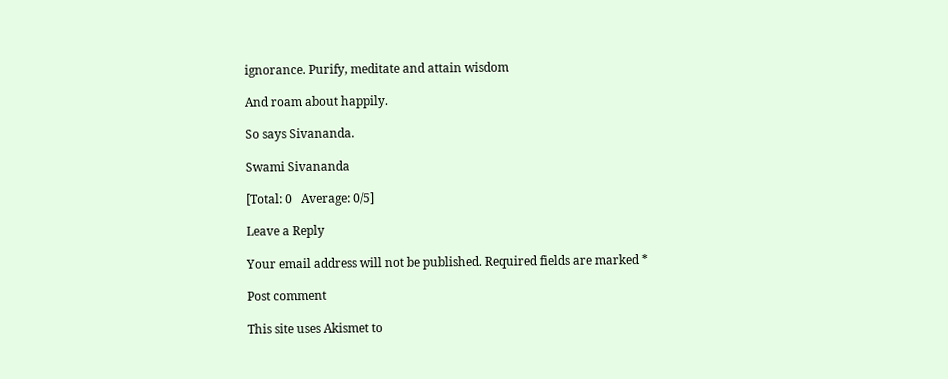ignorance. Purify, meditate and attain wisdom

And roam about happily.

So says Sivananda.

Swami Sivananda

[Total: 0   Average: 0/5]

Leave a Reply

Your email address will not be published. Required fields are marked *

Post comment

This site uses Akismet to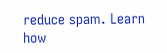reduce spam. Learn how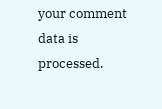your comment data is processed.